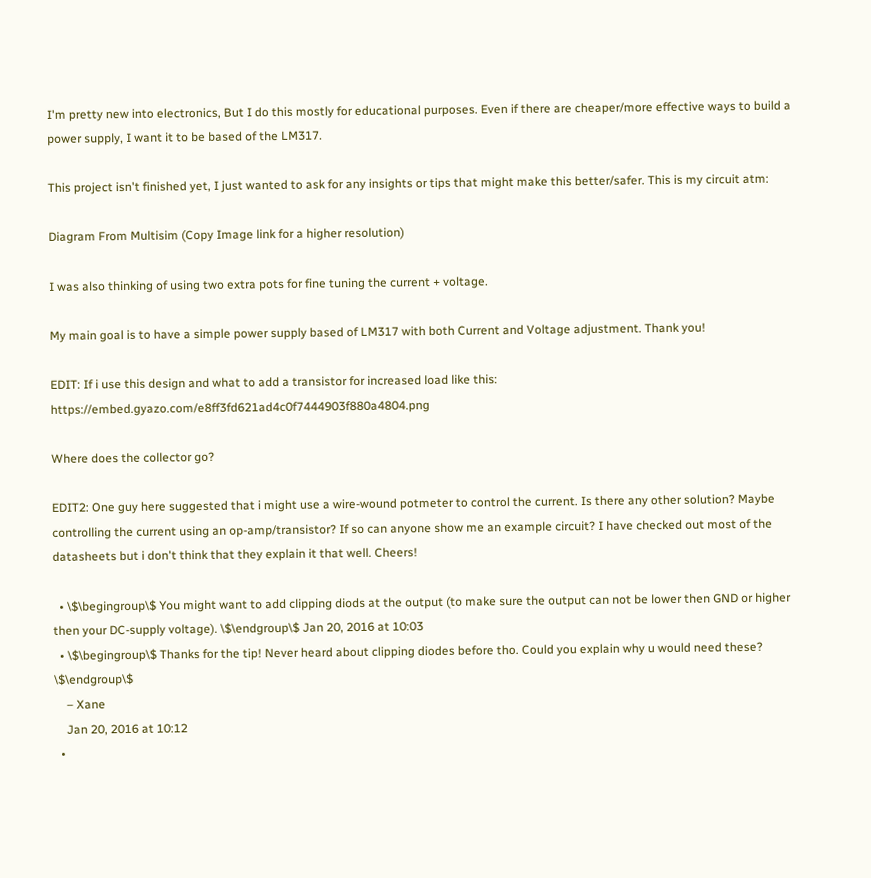I'm pretty new into electronics, But I do this mostly for educational purposes. Even if there are cheaper/more effective ways to build a power supply, I want it to be based of the LM317.

This project isn't finished yet, I just wanted to ask for any insights or tips that might make this better/safer. This is my circuit atm:

Diagram From Multisim (Copy Image link for a higher resolution)

I was also thinking of using two extra pots for fine tuning the current + voltage.

My main goal is to have a simple power supply based of LM317 with both Current and Voltage adjustment. Thank you!

EDIT: If i use this design and what to add a transistor for increased load like this: https://embed.gyazo.com/e8ff3fd621ad4c0f7444903f880a4804.png

Where does the collector go?

EDIT2: One guy here suggested that i might use a wire-wound potmeter to control the current. Is there any other solution? Maybe controlling the current using an op-amp/transistor? If so can anyone show me an example circuit? I have checked out most of the datasheets but i don't think that they explain it that well. Cheers!

  • \$\begingroup\$ You might want to add clipping diods at the output (to make sure the output can not be lower then GND or higher then your DC-supply voltage). \$\endgroup\$ Jan 20, 2016 at 10:03
  • \$\begingroup\$ Thanks for the tip! Never heard about clipping diodes before tho. Could you explain why u would need these? \$\endgroup\$
    – Xane
    Jan 20, 2016 at 10:12
  •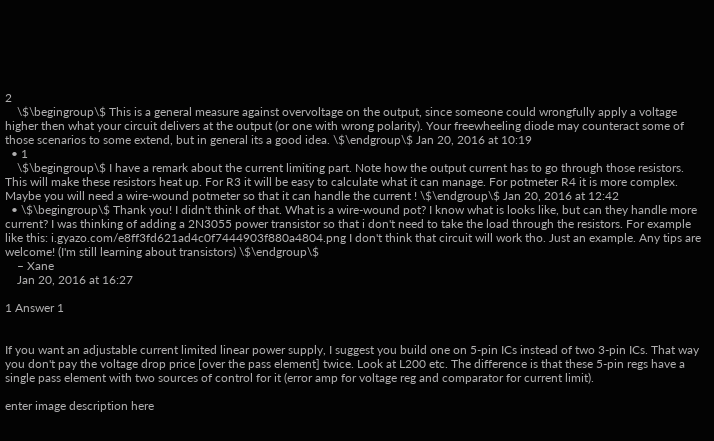2
    \$\begingroup\$ This is a general measure against overvoltage on the output, since someone could wrongfully apply a voltage higher then what your circuit delivers at the output (or one with wrong polarity). Your freewheeling diode may counteract some of those scenarios to some extend, but in general its a good idea. \$\endgroup\$ Jan 20, 2016 at 10:19
  • 1
    \$\begingroup\$ I have a remark about the current limiting part. Note how the output current has to go through those resistors. This will make these resistors heat up. For R3 it will be easy to calculate what it can manage. For potmeter R4 it is more complex. Maybe you will need a wire-wound potmeter so that it can handle the current ! \$\endgroup\$ Jan 20, 2016 at 12:42
  • \$\begingroup\$ Thank you! I didn't think of that. What is a wire-wound pot? I know what is looks like, but can they handle more current? I was thinking of adding a 2N3055 power transistor so that i don't need to take the load through the resistors. For example like this: i.gyazo.com/e8ff3fd621ad4c0f7444903f880a4804.png I don't think that circuit will work tho. Just an example. Any tips are welcome! (I'm still learning about transistors) \$\endgroup\$
    – Xane
    Jan 20, 2016 at 16:27

1 Answer 1


If you want an adjustable current limited linear power supply, I suggest you build one on 5-pin ICs instead of two 3-pin ICs. That way you don't pay the voltage drop price [over the pass element] twice. Look at L200 etc. The difference is that these 5-pin regs have a single pass element with two sources of control for it (error amp for voltage reg and comparator for current limit).

enter image description here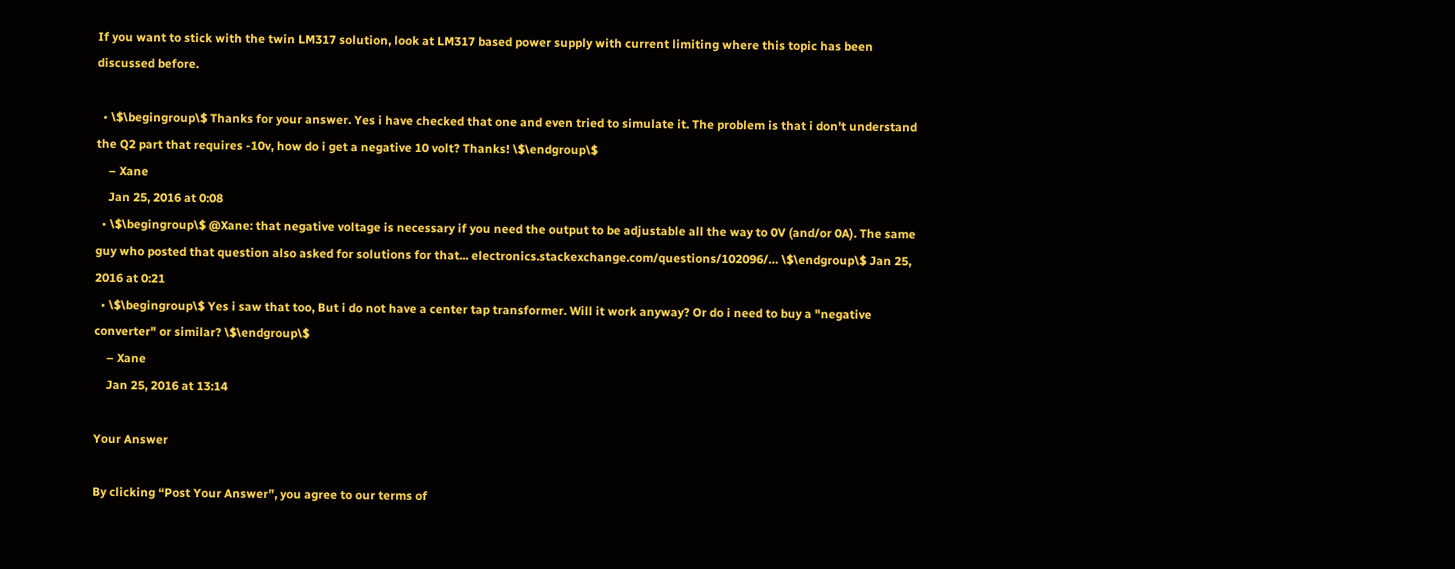If you want to stick with the twin LM317 solution, look at LM317 based power supply with current limiting where this topic has been discussed before.

  • \$\begingroup\$ Thanks for your answer. Yes i have checked that one and even tried to simulate it. The problem is that i don't understand the Q2 part that requires -10v, how do i get a negative 10 volt? Thanks! \$\endgroup\$
    – Xane
    Jan 25, 2016 at 0:08
  • \$\begingroup\$ @Xane: that negative voltage is necessary if you need the output to be adjustable all the way to 0V (and/or 0A). The same guy who posted that question also asked for solutions for that... electronics.stackexchange.com/questions/102096/… \$\endgroup\$ Jan 25, 2016 at 0:21
  • \$\begingroup\$ Yes i saw that too, But i do not have a center tap transformer. Will it work anyway? Or do i need to buy a "negative converter" or similar? \$\endgroup\$
    – Xane
    Jan 25, 2016 at 13:14

Your Answer

By clicking “Post Your Answer”, you agree to our terms of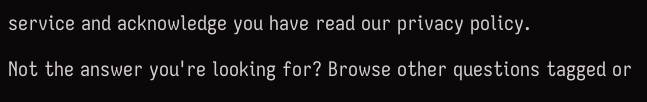service and acknowledge you have read our privacy policy.

Not the answer you're looking for? Browse other questions tagged or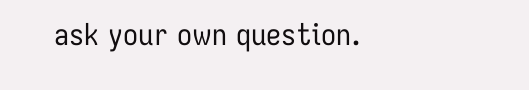ask your own question.